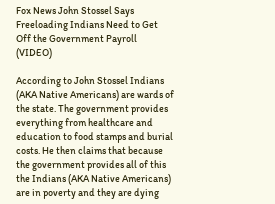Fox News John Stossel Says Freeloading Indians Need to Get Off the Government Payroll (VIDEO)

According to John Stossel Indians (AKA Native Americans) are wards of the state. The government provides everything from healthcare and education to food stamps and burial costs. He then claims that because the government provides all of this the Indians (AKA Native Americans) are in poverty and they are dying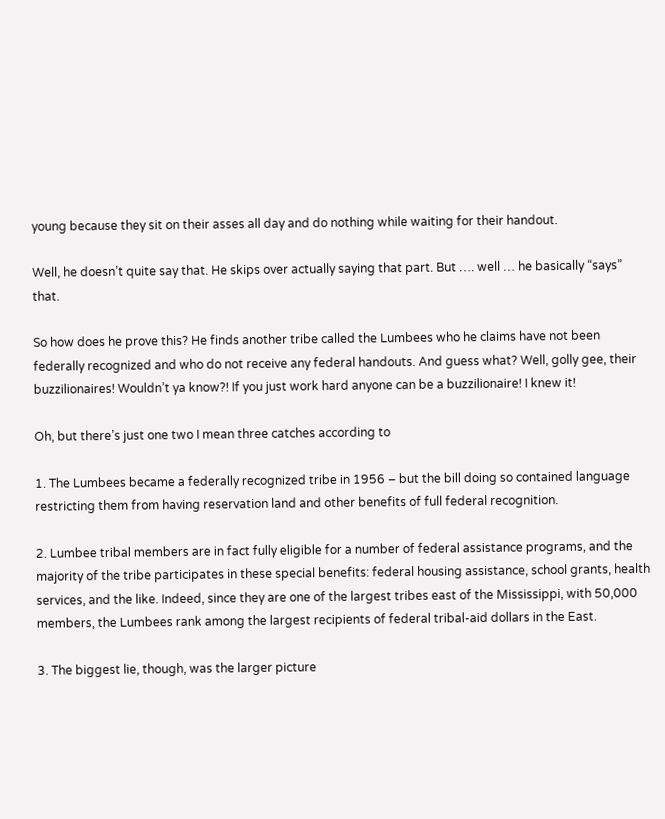young because they sit on their asses all day and do nothing while waiting for their handout.

Well, he doesn’t quite say that. He skips over actually saying that part. But …. well … he basically “says” that.

So how does he prove this? He finds another tribe called the Lumbees who he claims have not been federally recognized and who do not receive any federal handouts. And guess what? Well, golly gee, their buzzilionaires! Wouldn’t ya know?! If you just work hard anyone can be a buzzilionaire! I knew it!

Oh, but there’s just one two I mean three catches according to

1. The Lumbees became a federally recognized tribe in 1956 – but the bill doing so contained language restricting them from having reservation land and other benefits of full federal recognition.

2. Lumbee tribal members are in fact fully eligible for a number of federal assistance programs, and the majority of the tribe participates in these special benefits: federal housing assistance, school grants, health services, and the like. Indeed, since they are one of the largest tribes east of the Mississippi, with 50,000 members, the Lumbees rank among the largest recipients of federal tribal-aid dollars in the East.

3. The biggest lie, though, was the larger picture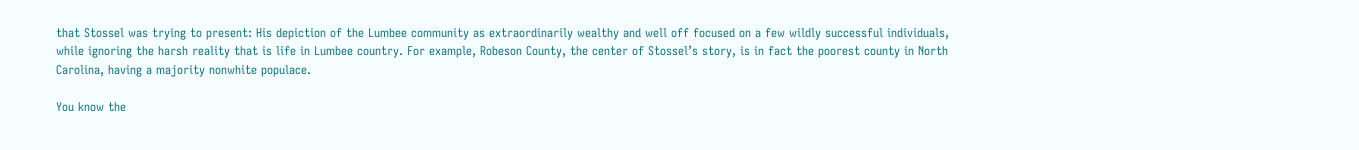that Stossel was trying to present: His depiction of the Lumbee community as extraordinarily wealthy and well off focused on a few wildly successful individuals, while ignoring the harsh reality that is life in Lumbee country. For example, Robeson County, the center of Stossel’s story, is in fact the poorest county in North Carolina, having a majority nonwhite populace.

You know the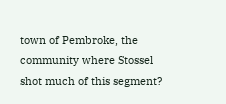town of Pembroke, the community where Stossel shot much of this segment?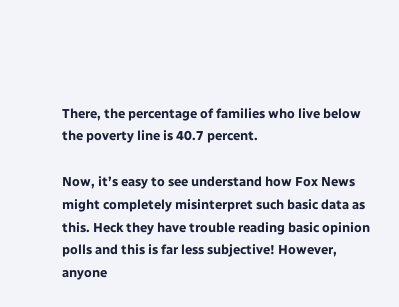There, the percentage of families who live below the poverty line is 40.7 percent.

Now, it’s easy to see understand how Fox News might completely misinterpret such basic data as this. Heck they have trouble reading basic opinion polls and this is far less subjective! However, anyone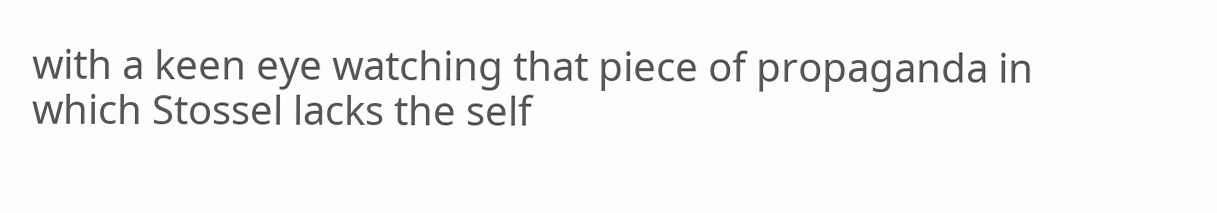with a keen eye watching that piece of propaganda in which Stossel lacks the self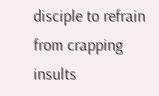disciple to refrain from crapping insults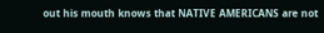out his mouth knows that NATIVE AMERICANS are not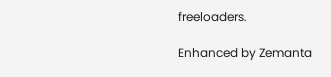freeloaders.

Enhanced by Zemanta